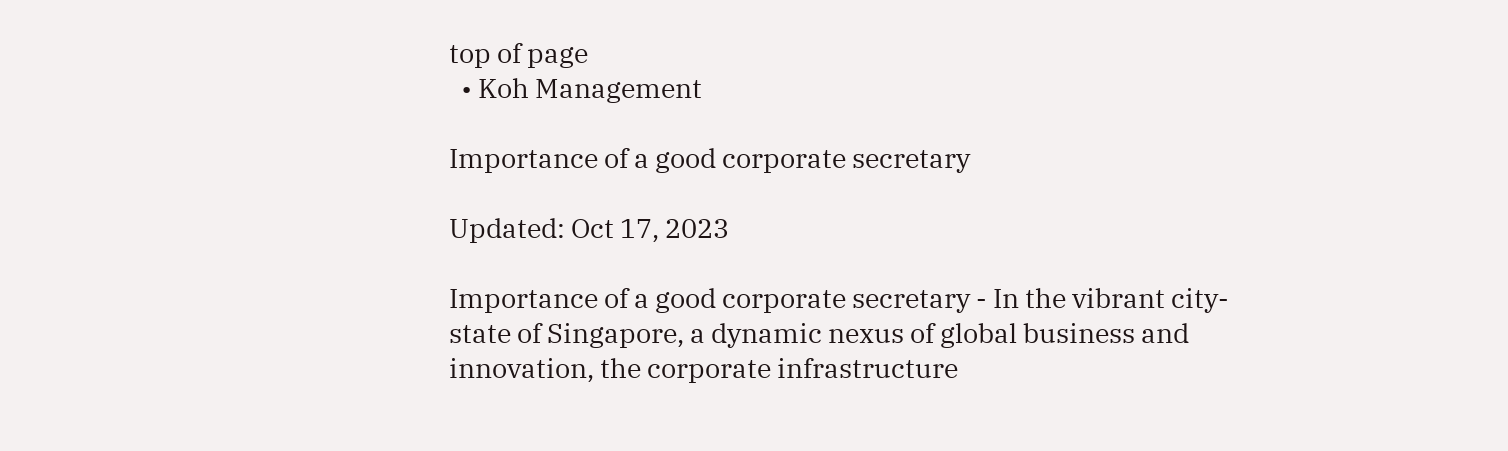top of page
  • Koh Management

Importance of a good corporate secretary

Updated: Oct 17, 2023

Importance of a good corporate secretary - In the vibrant city-state of Singapore, a dynamic nexus of global business and innovation, the corporate infrastructure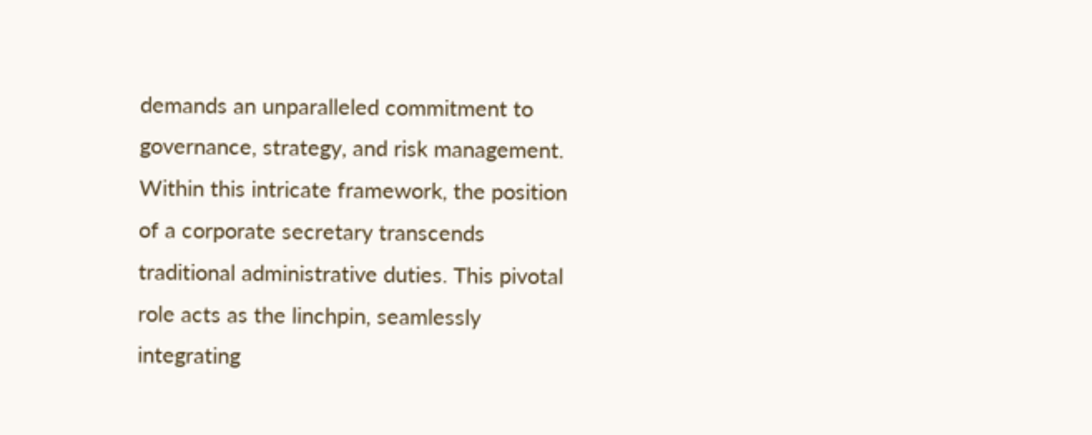demands an unparalleled commitment to governance, strategy, and risk management. Within this intricate framework, the position of a corporate secretary transcends traditional administrative duties. This pivotal role acts as the linchpin, seamlessly integrating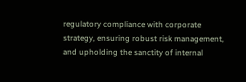regulatory compliance with corporate strategy, ensuring robust risk management, and upholding the sanctity of internal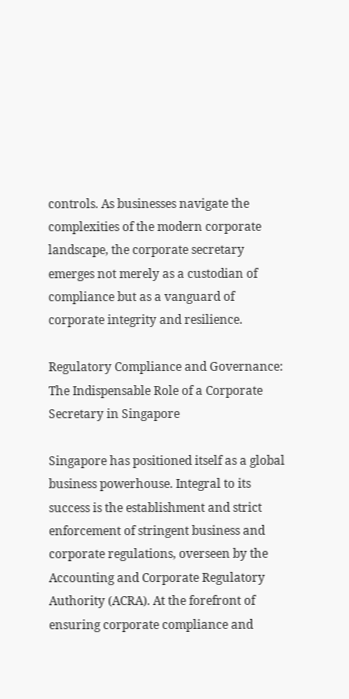controls. As businesses navigate the complexities of the modern corporate landscape, the corporate secretary emerges not merely as a custodian of compliance but as a vanguard of corporate integrity and resilience.

Regulatory Compliance and Governance: The Indispensable Role of a Corporate Secretary in Singapore

Singapore has positioned itself as a global business powerhouse. Integral to its success is the establishment and strict enforcement of stringent business and corporate regulations, overseen by the Accounting and Corporate Regulatory Authority (ACRA). At the forefront of ensuring corporate compliance and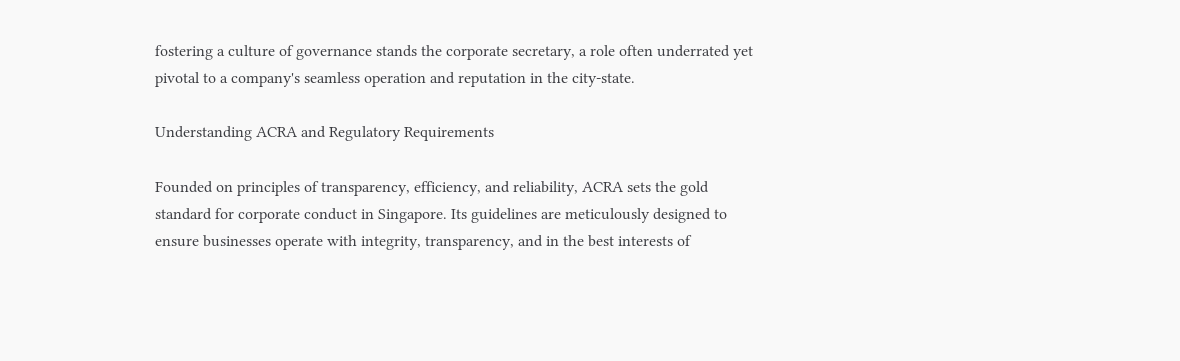fostering a culture of governance stands the corporate secretary, a role often underrated yet pivotal to a company's seamless operation and reputation in the city-state.

Understanding ACRA and Regulatory Requirements

Founded on principles of transparency, efficiency, and reliability, ACRA sets the gold standard for corporate conduct in Singapore. Its guidelines are meticulously designed to ensure businesses operate with integrity, transparency, and in the best interests of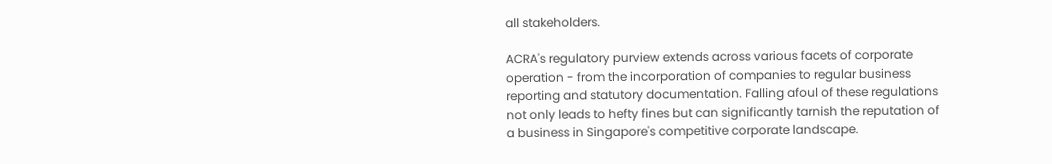all stakeholders.

ACRA's regulatory purview extends across various facets of corporate operation - from the incorporation of companies to regular business reporting and statutory documentation. Falling afoul of these regulations not only leads to hefty fines but can significantly tarnish the reputation of a business in Singapore's competitive corporate landscape.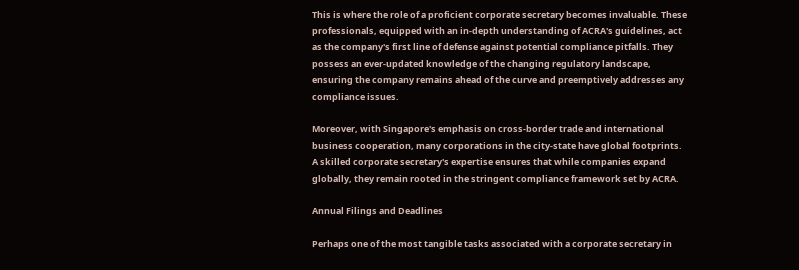This is where the role of a proficient corporate secretary becomes invaluable. These professionals, equipped with an in-depth understanding of ACRA's guidelines, act as the company's first line of defense against potential compliance pitfalls. They possess an ever-updated knowledge of the changing regulatory landscape, ensuring the company remains ahead of the curve and preemptively addresses any compliance issues.

Moreover, with Singapore's emphasis on cross-border trade and international business cooperation, many corporations in the city-state have global footprints. A skilled corporate secretary's expertise ensures that while companies expand globally, they remain rooted in the stringent compliance framework set by ACRA.

Annual Filings and Deadlines

Perhaps one of the most tangible tasks associated with a corporate secretary in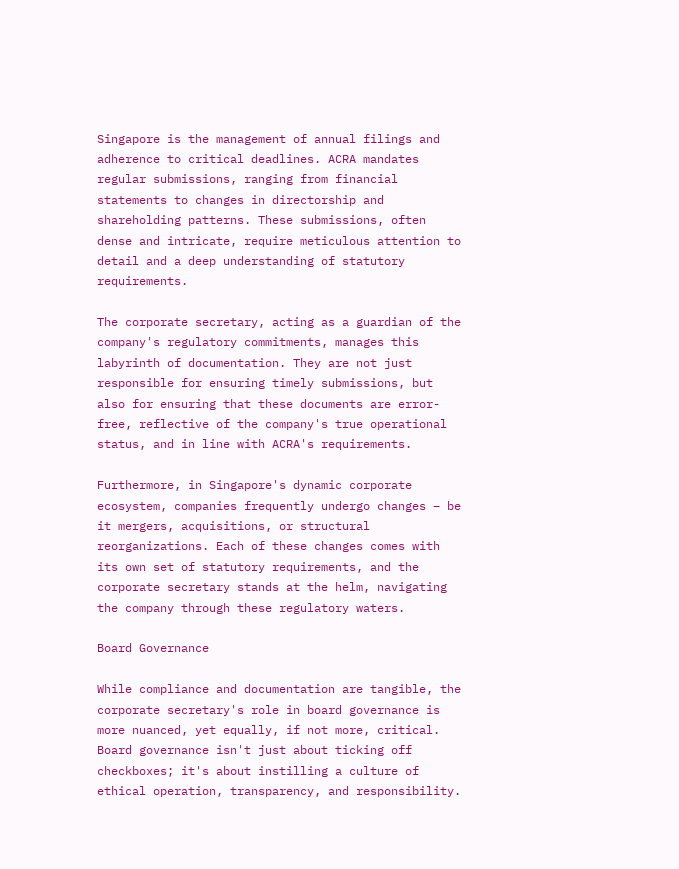Singapore is the management of annual filings and adherence to critical deadlines. ACRA mandates regular submissions, ranging from financial statements to changes in directorship and shareholding patterns. These submissions, often dense and intricate, require meticulous attention to detail and a deep understanding of statutory requirements.

The corporate secretary, acting as a guardian of the company's regulatory commitments, manages this labyrinth of documentation. They are not just responsible for ensuring timely submissions, but also for ensuring that these documents are error-free, reflective of the company's true operational status, and in line with ACRA's requirements.

Furthermore, in Singapore's dynamic corporate ecosystem, companies frequently undergo changes – be it mergers, acquisitions, or structural reorganizations. Each of these changes comes with its own set of statutory requirements, and the corporate secretary stands at the helm, navigating the company through these regulatory waters.

Board Governance

While compliance and documentation are tangible, the corporate secretary's role in board governance is more nuanced, yet equally, if not more, critical. Board governance isn't just about ticking off checkboxes; it's about instilling a culture of ethical operation, transparency, and responsibility.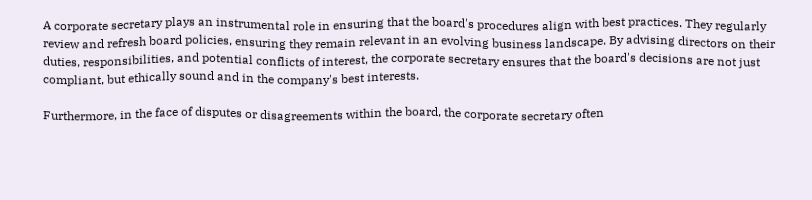A corporate secretary plays an instrumental role in ensuring that the board's procedures align with best practices. They regularly review and refresh board policies, ensuring they remain relevant in an evolving business landscape. By advising directors on their duties, responsibilities, and potential conflicts of interest, the corporate secretary ensures that the board's decisions are not just compliant, but ethically sound and in the company's best interests.

Furthermore, in the face of disputes or disagreements within the board, the corporate secretary often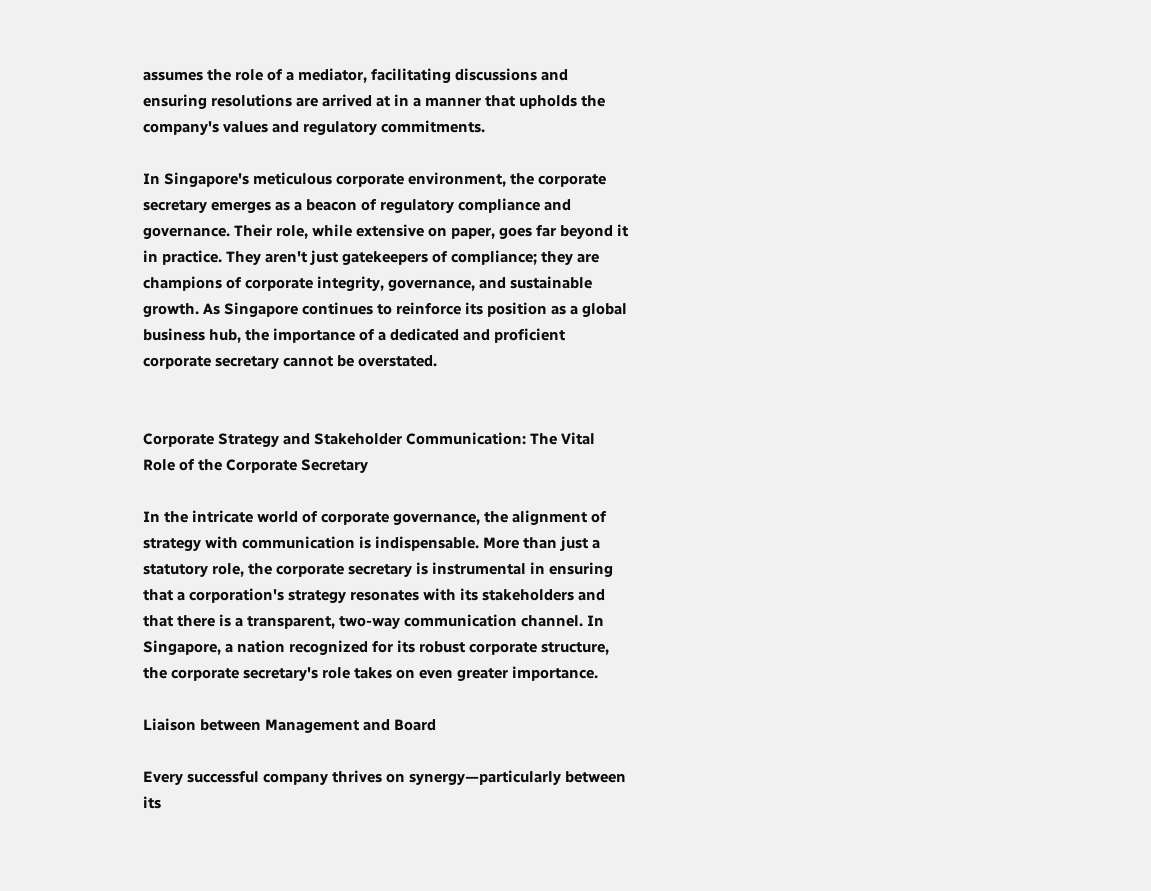assumes the role of a mediator, facilitating discussions and ensuring resolutions are arrived at in a manner that upholds the company's values and regulatory commitments.

In Singapore's meticulous corporate environment, the corporate secretary emerges as a beacon of regulatory compliance and governance. Their role, while extensive on paper, goes far beyond it in practice. They aren't just gatekeepers of compliance; they are champions of corporate integrity, governance, and sustainable growth. As Singapore continues to reinforce its position as a global business hub, the importance of a dedicated and proficient corporate secretary cannot be overstated.


Corporate Strategy and Stakeholder Communication: The Vital Role of the Corporate Secretary

In the intricate world of corporate governance, the alignment of strategy with communication is indispensable. More than just a statutory role, the corporate secretary is instrumental in ensuring that a corporation's strategy resonates with its stakeholders and that there is a transparent, two-way communication channel. In Singapore, a nation recognized for its robust corporate structure, the corporate secretary's role takes on even greater importance.

Liaison between Management and Board

Every successful company thrives on synergy—particularly between its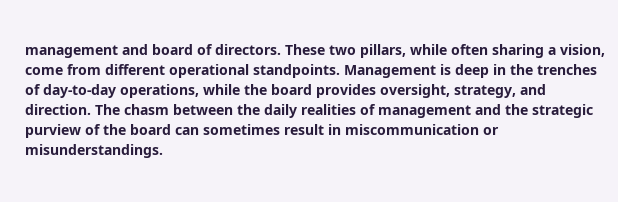management and board of directors. These two pillars, while often sharing a vision, come from different operational standpoints. Management is deep in the trenches of day-to-day operations, while the board provides oversight, strategy, and direction. The chasm between the daily realities of management and the strategic purview of the board can sometimes result in miscommunication or misunderstandings.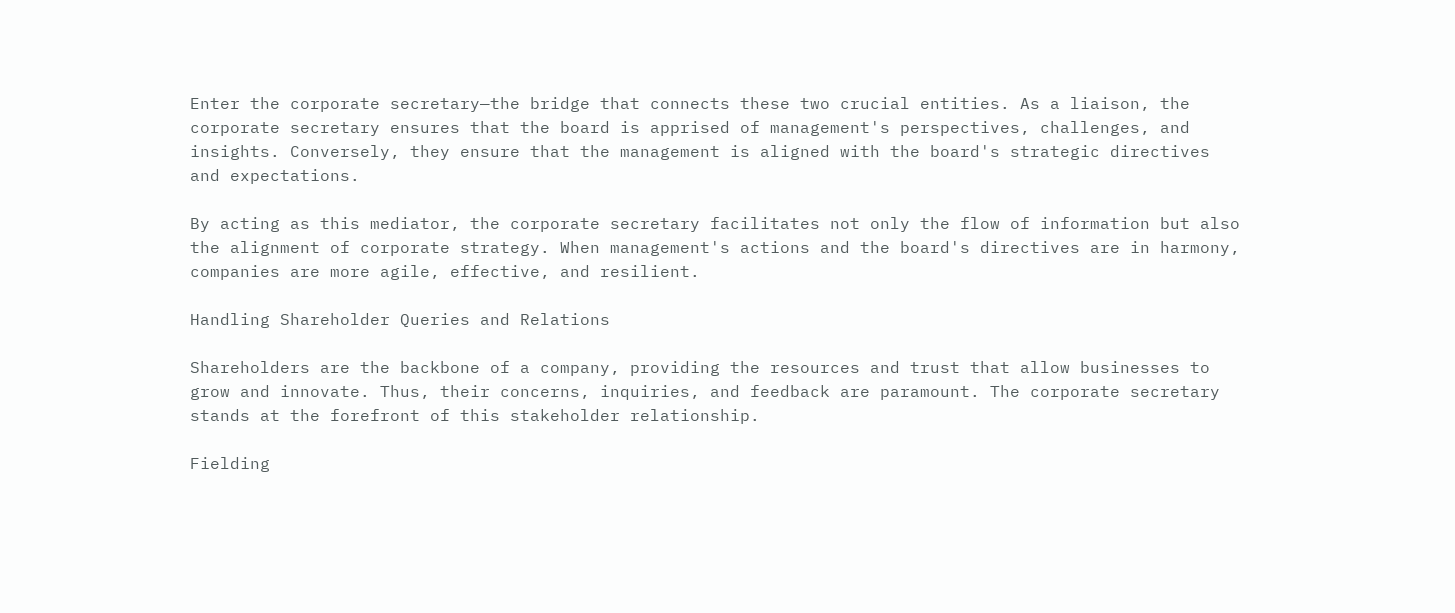Enter the corporate secretary—the bridge that connects these two crucial entities. As a liaison, the corporate secretary ensures that the board is apprised of management's perspectives, challenges, and insights. Conversely, they ensure that the management is aligned with the board's strategic directives and expectations.

By acting as this mediator, the corporate secretary facilitates not only the flow of information but also the alignment of corporate strategy. When management's actions and the board's directives are in harmony, companies are more agile, effective, and resilient.

Handling Shareholder Queries and Relations

Shareholders are the backbone of a company, providing the resources and trust that allow businesses to grow and innovate. Thus, their concerns, inquiries, and feedback are paramount. The corporate secretary stands at the forefront of this stakeholder relationship.

Fielding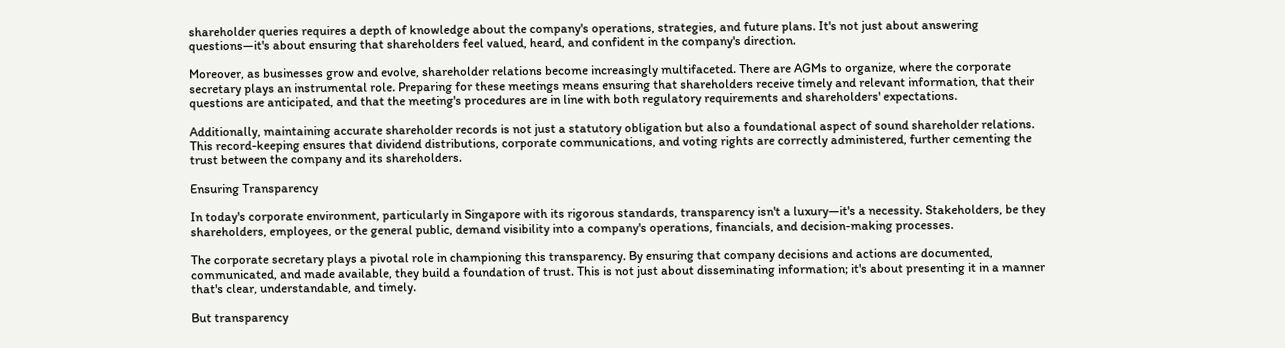shareholder queries requires a depth of knowledge about the company's operations, strategies, and future plans. It's not just about answering questions—it's about ensuring that shareholders feel valued, heard, and confident in the company's direction.

Moreover, as businesses grow and evolve, shareholder relations become increasingly multifaceted. There are AGMs to organize, where the corporate secretary plays an instrumental role. Preparing for these meetings means ensuring that shareholders receive timely and relevant information, that their questions are anticipated, and that the meeting's procedures are in line with both regulatory requirements and shareholders' expectations.

Additionally, maintaining accurate shareholder records is not just a statutory obligation but also a foundational aspect of sound shareholder relations. This record-keeping ensures that dividend distributions, corporate communications, and voting rights are correctly administered, further cementing the trust between the company and its shareholders.

Ensuring Transparency

In today's corporate environment, particularly in Singapore with its rigorous standards, transparency isn't a luxury—it's a necessity. Stakeholders, be they shareholders, employees, or the general public, demand visibility into a company's operations, financials, and decision-making processes.

The corporate secretary plays a pivotal role in championing this transparency. By ensuring that company decisions and actions are documented, communicated, and made available, they build a foundation of trust. This is not just about disseminating information; it's about presenting it in a manner that's clear, understandable, and timely.

But transparency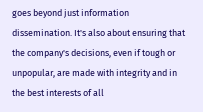goes beyond just information dissemination. It's also about ensuring that the company's decisions, even if tough or unpopular, are made with integrity and in the best interests of all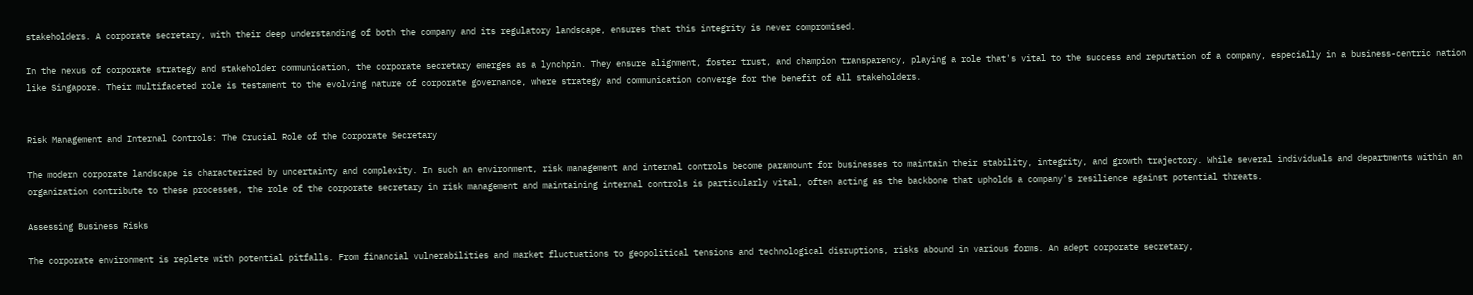stakeholders. A corporate secretary, with their deep understanding of both the company and its regulatory landscape, ensures that this integrity is never compromised.

In the nexus of corporate strategy and stakeholder communication, the corporate secretary emerges as a lynchpin. They ensure alignment, foster trust, and champion transparency, playing a role that's vital to the success and reputation of a company, especially in a business-centric nation like Singapore. Their multifaceted role is testament to the evolving nature of corporate governance, where strategy and communication converge for the benefit of all stakeholders.


Risk Management and Internal Controls: The Crucial Role of the Corporate Secretary

The modern corporate landscape is characterized by uncertainty and complexity. In such an environment, risk management and internal controls become paramount for businesses to maintain their stability, integrity, and growth trajectory. While several individuals and departments within an organization contribute to these processes, the role of the corporate secretary in risk management and maintaining internal controls is particularly vital, often acting as the backbone that upholds a company's resilience against potential threats.

Assessing Business Risks

The corporate environment is replete with potential pitfalls. From financial vulnerabilities and market fluctuations to geopolitical tensions and technological disruptions, risks abound in various forms. An adept corporate secretary,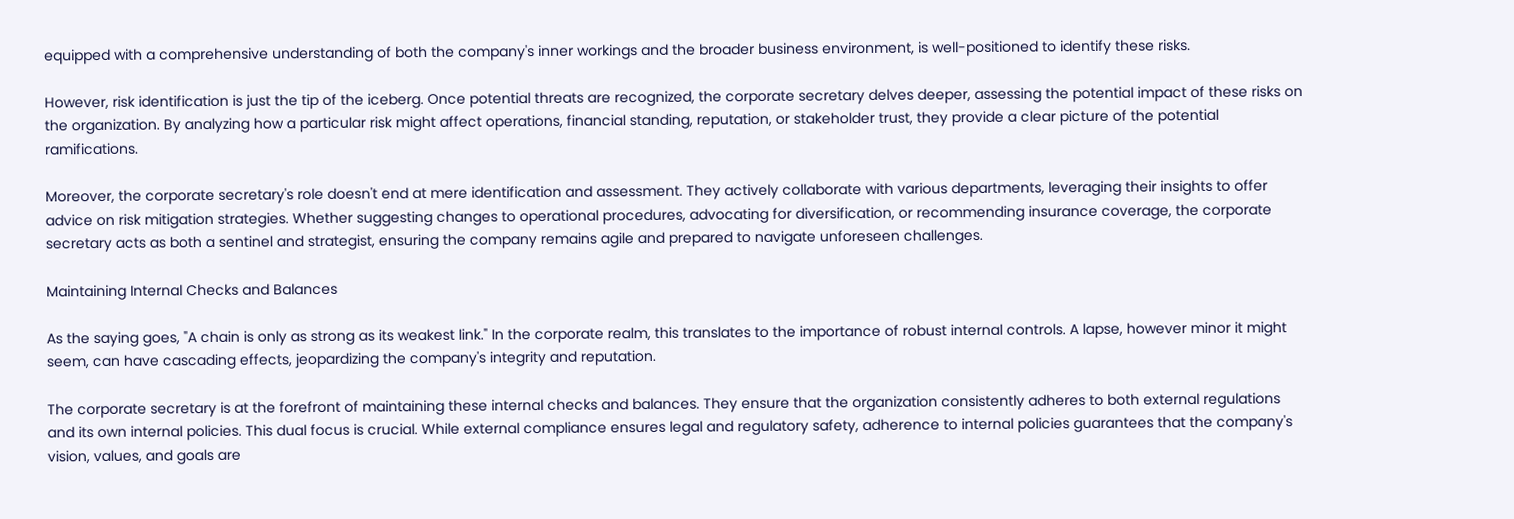equipped with a comprehensive understanding of both the company's inner workings and the broader business environment, is well-positioned to identify these risks.

However, risk identification is just the tip of the iceberg. Once potential threats are recognized, the corporate secretary delves deeper, assessing the potential impact of these risks on the organization. By analyzing how a particular risk might affect operations, financial standing, reputation, or stakeholder trust, they provide a clear picture of the potential ramifications.

Moreover, the corporate secretary's role doesn't end at mere identification and assessment. They actively collaborate with various departments, leveraging their insights to offer advice on risk mitigation strategies. Whether suggesting changes to operational procedures, advocating for diversification, or recommending insurance coverage, the corporate secretary acts as both a sentinel and strategist, ensuring the company remains agile and prepared to navigate unforeseen challenges.

Maintaining Internal Checks and Balances

As the saying goes, "A chain is only as strong as its weakest link." In the corporate realm, this translates to the importance of robust internal controls. A lapse, however minor it might seem, can have cascading effects, jeopardizing the company's integrity and reputation.

The corporate secretary is at the forefront of maintaining these internal checks and balances. They ensure that the organization consistently adheres to both external regulations and its own internal policies. This dual focus is crucial. While external compliance ensures legal and regulatory safety, adherence to internal policies guarantees that the company's vision, values, and goals are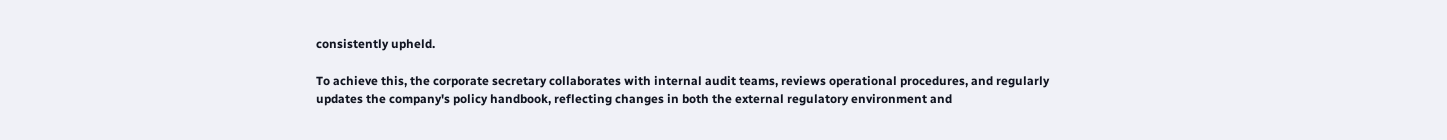consistently upheld.

To achieve this, the corporate secretary collaborates with internal audit teams, reviews operational procedures, and regularly updates the company's policy handbook, reflecting changes in both the external regulatory environment and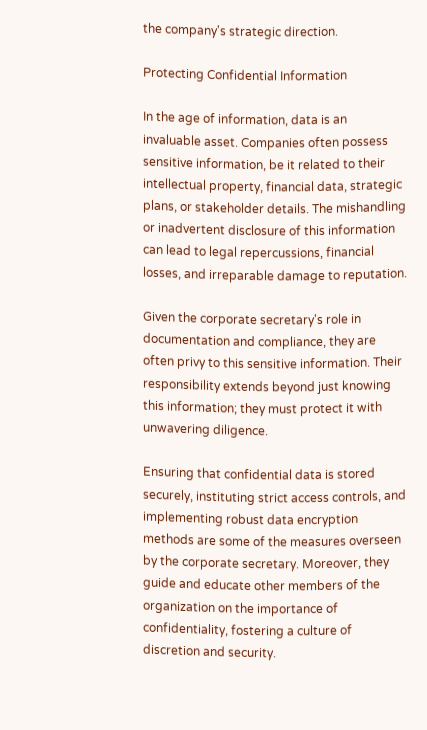the company's strategic direction.

Protecting Confidential Information

In the age of information, data is an invaluable asset. Companies often possess sensitive information, be it related to their intellectual property, financial data, strategic plans, or stakeholder details. The mishandling or inadvertent disclosure of this information can lead to legal repercussions, financial losses, and irreparable damage to reputation.

Given the corporate secretary's role in documentation and compliance, they are often privy to this sensitive information. Their responsibility extends beyond just knowing this information; they must protect it with unwavering diligence.

Ensuring that confidential data is stored securely, instituting strict access controls, and implementing robust data encryption methods are some of the measures overseen by the corporate secretary. Moreover, they guide and educate other members of the organization on the importance of confidentiality, fostering a culture of discretion and security.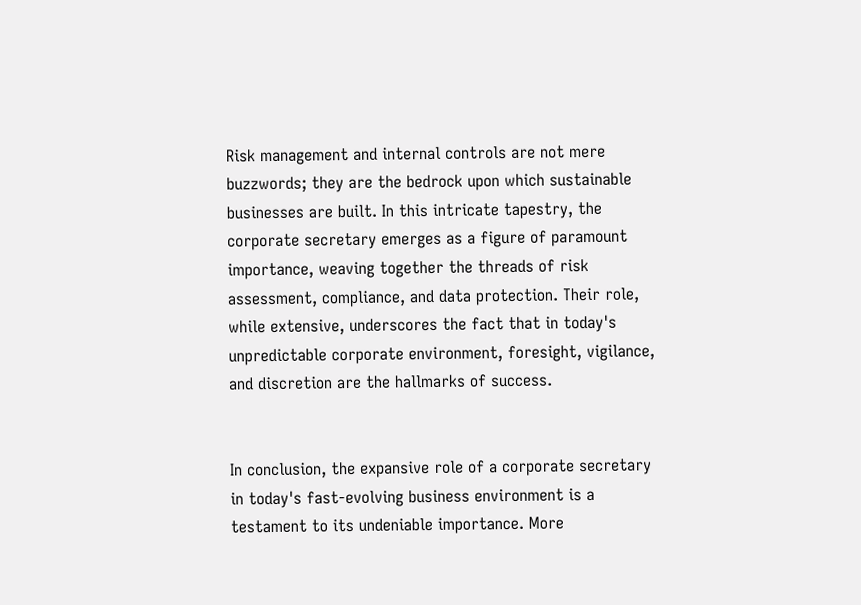Risk management and internal controls are not mere buzzwords; they are the bedrock upon which sustainable businesses are built. In this intricate tapestry, the corporate secretary emerges as a figure of paramount importance, weaving together the threads of risk assessment, compliance, and data protection. Their role, while extensive, underscores the fact that in today's unpredictable corporate environment, foresight, vigilance, and discretion are the hallmarks of success.


In conclusion, the expansive role of a corporate secretary in today's fast-evolving business environment is a testament to its undeniable importance. More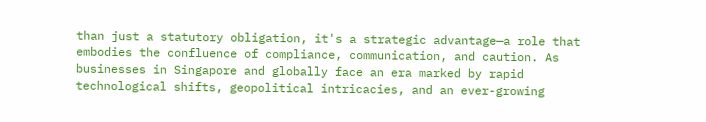than just a statutory obligation, it's a strategic advantage—a role that embodies the confluence of compliance, communication, and caution. As businesses in Singapore and globally face an era marked by rapid technological shifts, geopolitical intricacies, and an ever-growing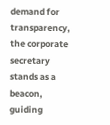demand for transparency, the corporate secretary stands as a beacon, guiding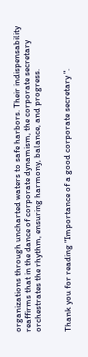organizations through uncharted waters to safe harbors. Their indispensability reaffirms that in the dance of corporate dynamism, the corporate secretary orchestrates the rhythm, ensuring harmony, balance, and progress.


Thank you for reading "Importance of a good corporate secretary ".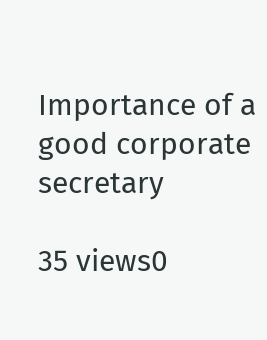Importance of a good corporate secretary

35 views0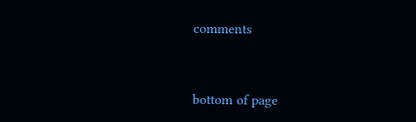comments


bottom of page